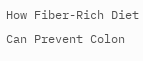How Fiber-Rich Diet Can Prevent Colon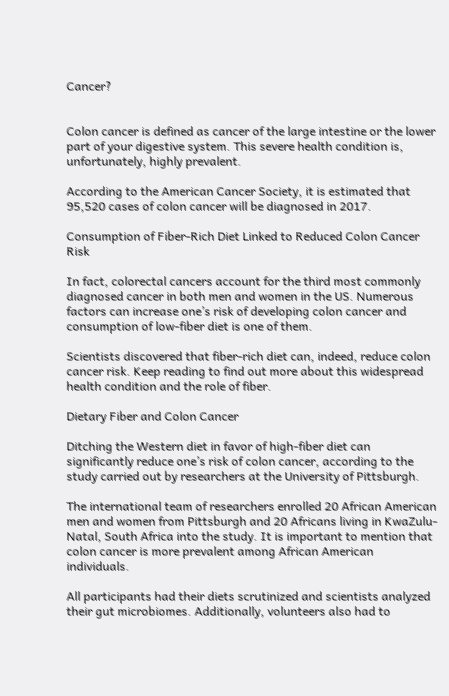Cancer?


Colon cancer is defined as cancer of the large intestine or the lower part of your digestive system. This severe health condition is, unfortunately, highly prevalent.

According to the American Cancer Society, it is estimated that 95,520 cases of colon cancer will be diagnosed in 2017.

Consumption of Fiber-Rich Diet Linked to Reduced Colon Cancer Risk

In fact, colorectal cancers account for the third most commonly diagnosed cancer in both men and women in the US. Numerous factors can increase one’s risk of developing colon cancer and consumption of low-fiber diet is one of them.

Scientists discovered that fiber-rich diet can, indeed, reduce colon cancer risk. Keep reading to find out more about this widespread health condition and the role of fiber.

Dietary Fiber and Colon Cancer

Ditching the Western diet in favor of high-fiber diet can significantly reduce one’s risk of colon cancer, according to the study carried out by researchers at the University of Pittsburgh.

The international team of researchers enrolled 20 African American men and women from Pittsburgh and 20 Africans living in KwaZulu-Natal, South Africa into the study. It is important to mention that colon cancer is more prevalent among African American individuals.

All participants had their diets scrutinized and scientists analyzed their gut microbiomes. Additionally, volunteers also had to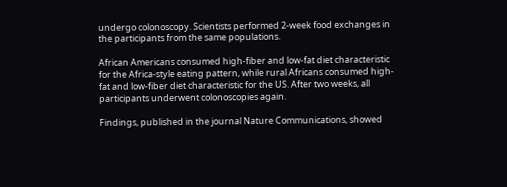undergo colonoscopy. Scientists performed 2-week food exchanges in the participants from the same populations.

African Americans consumed high-fiber and low-fat diet characteristic for the Africa-style eating pattern, while rural Africans consumed high-fat and low-fiber diet characteristic for the US. After two weeks, all participants underwent colonoscopies again.

Findings, published in the journal Nature Communications, showed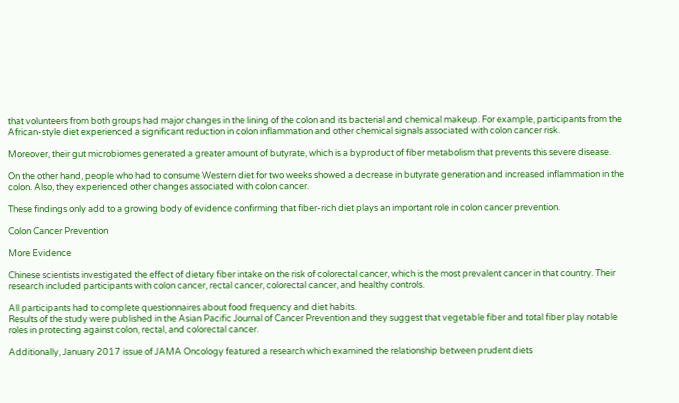that volunteers from both groups had major changes in the lining of the colon and its bacterial and chemical makeup. For example, participants from the African-style diet experienced a significant reduction in colon inflammation and other chemical signals associated with colon cancer risk.

Moreover, their gut microbiomes generated a greater amount of butyrate, which is a byproduct of fiber metabolism that prevents this severe disease.

On the other hand, people who had to consume Western diet for two weeks showed a decrease in butyrate generation and increased inflammation in the colon. Also, they experienced other changes associated with colon cancer.

These findings only add to a growing body of evidence confirming that fiber-rich diet plays an important role in colon cancer prevention.

Colon Cancer Prevention

More Evidence

Chinese scientists investigated the effect of dietary fiber intake on the risk of colorectal cancer, which is the most prevalent cancer in that country. Their research included participants with colon cancer, rectal cancer, colorectal cancer, and healthy controls.

All participants had to complete questionnaires about food frequency and diet habits.
Results of the study were published in the Asian Pacific Journal of Cancer Prevention and they suggest that vegetable fiber and total fiber play notable roles in protecting against colon, rectal, and colorectal cancer.

Additionally, January 2017 issue of JAMA Oncology featured a research which examined the relationship between prudent diets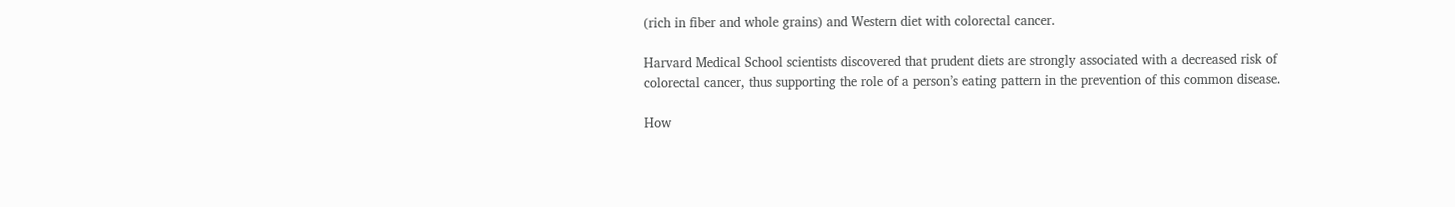(rich in fiber and whole grains) and Western diet with colorectal cancer.

Harvard Medical School scientists discovered that prudent diets are strongly associated with a decreased risk of colorectal cancer, thus supporting the role of a person’s eating pattern in the prevention of this common disease.

How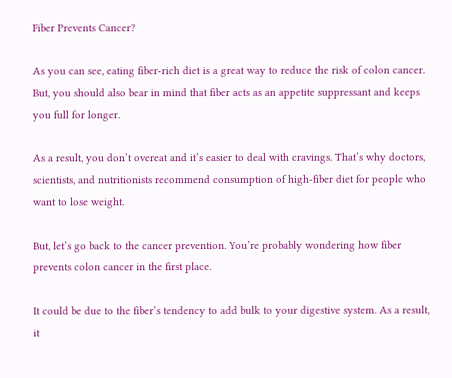Fiber Prevents Cancer?

As you can see, eating fiber-rich diet is a great way to reduce the risk of colon cancer. But, you should also bear in mind that fiber acts as an appetite suppressant and keeps you full for longer.

As a result, you don’t overeat and it’s easier to deal with cravings. That’s why doctors, scientists, and nutritionists recommend consumption of high-fiber diet for people who want to lose weight.

But, let’s go back to the cancer prevention. You’re probably wondering how fiber prevents colon cancer in the first place.

It could be due to the fiber’s tendency to add bulk to your digestive system. As a result, it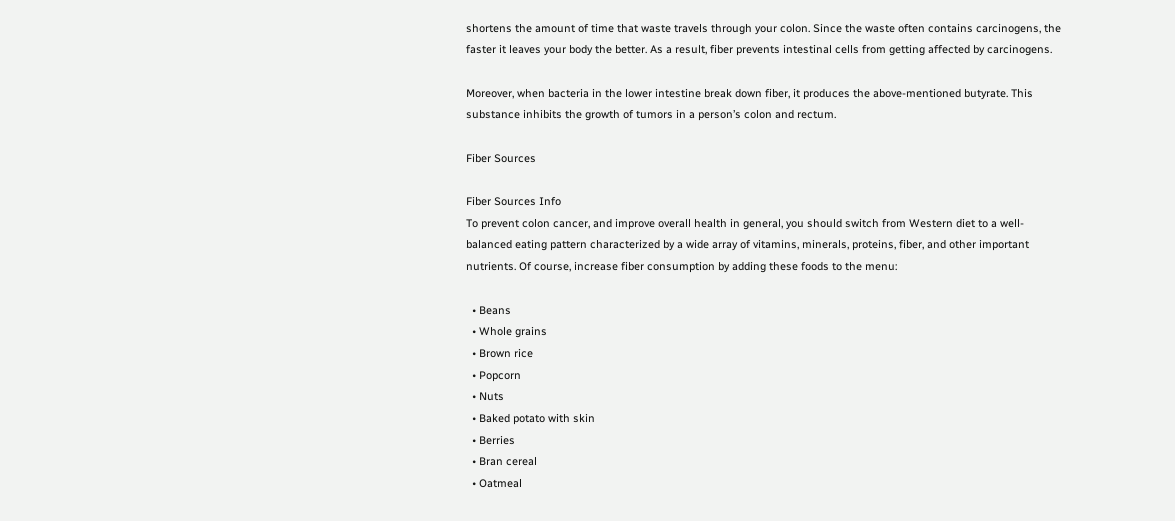shortens the amount of time that waste travels through your colon. Since the waste often contains carcinogens, the faster it leaves your body the better. As a result, fiber prevents intestinal cells from getting affected by carcinogens.

Moreover, when bacteria in the lower intestine break down fiber, it produces the above-mentioned butyrate. This substance inhibits the growth of tumors in a person’s colon and rectum.

Fiber Sources

Fiber Sources Info
To prevent colon cancer, and improve overall health in general, you should switch from Western diet to a well-balanced eating pattern characterized by a wide array of vitamins, minerals, proteins, fiber, and other important nutrients. Of course, increase fiber consumption by adding these foods to the menu:

  • Beans
  • Whole grains
  • Brown rice
  • Popcorn
  • Nuts
  • Baked potato with skin
  • Berries
  • Bran cereal
  • Oatmeal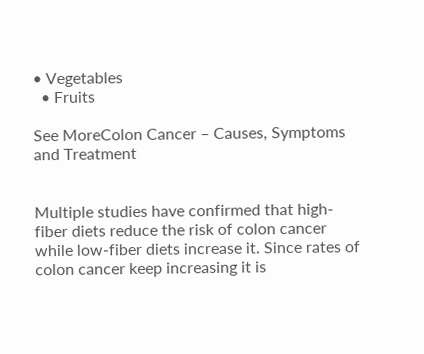• Vegetables
  • Fruits

See MoreColon Cancer – Causes, Symptoms and Treatment


Multiple studies have confirmed that high-fiber diets reduce the risk of colon cancer while low-fiber diets increase it. Since rates of colon cancer keep increasing it is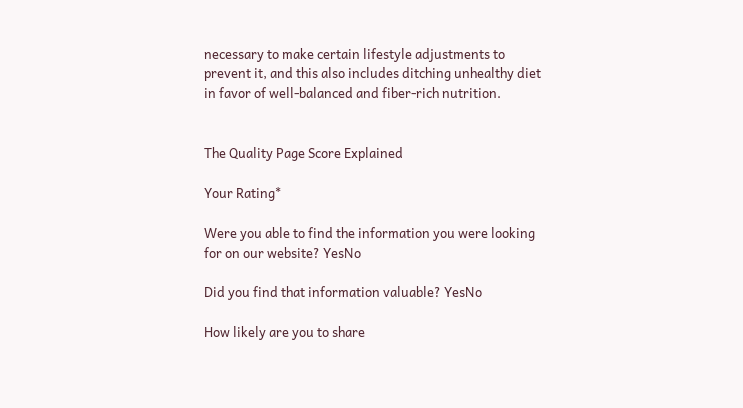necessary to make certain lifestyle adjustments to prevent it, and this also includes ditching unhealthy diet in favor of well-balanced and fiber-rich nutrition.


The Quality Page Score Explained

Your Rating*

Were you able to find the information you were looking for on our website? YesNo

Did you find that information valuable? YesNo

How likely are you to share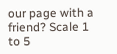our page with a friend? Scale 1 to 5